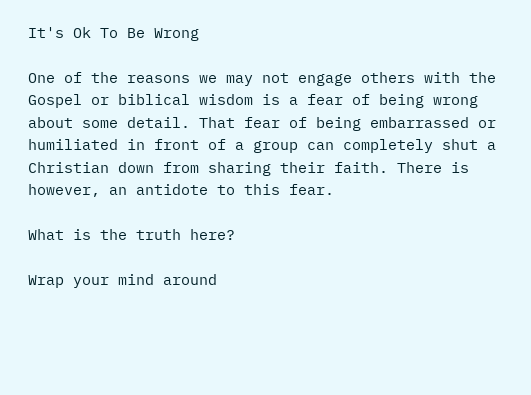It's Ok To Be Wrong

One of the reasons we may not engage others with the Gospel or biblical wisdom is a fear of being wrong about some detail. That fear of being embarrassed or humiliated in front of a group can completely shut a Christian down from sharing their faith. There is however, an antidote to this fear.

What is the truth here?

Wrap your mind around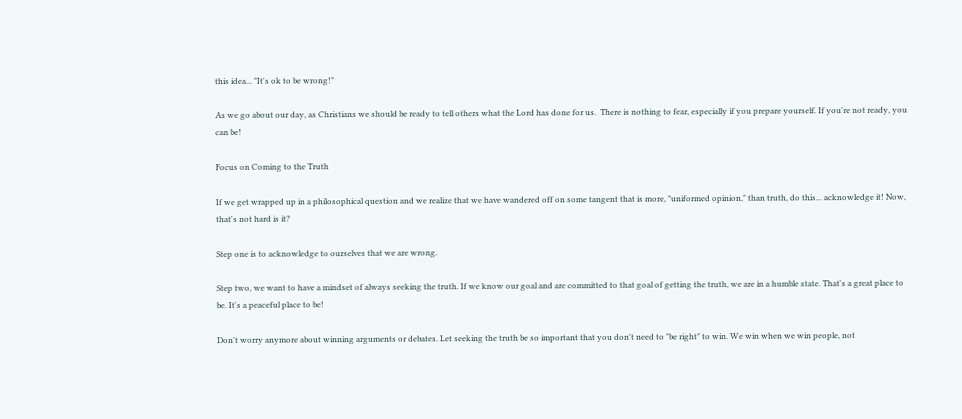this idea... "It's ok to be wrong!"

As we go about our day, as Christians we should be ready to tell others what the Lord has done for us.  There is nothing to fear, especially if you prepare yourself. If you're not ready, you can be!

Focus on Coming to the Truth

If we get wrapped up in a philosophical question and we realize that we have wandered off on some tangent that is more, "uniformed opinion," than truth, do this... acknowledge it! Now, that's not hard is it?

Step one is to acknowledge to ourselves that we are wrong.

Step two, we want to have a mindset of always seeking the truth. If we know our goal and are committed to that goal of getting the truth, we are in a humble state. That's a great place to be. It's a peaceful place to be!

Don't worry anymore about winning arguments or debates. Let seeking the truth be so important that you don't need to "be right" to win. We win when we win people, not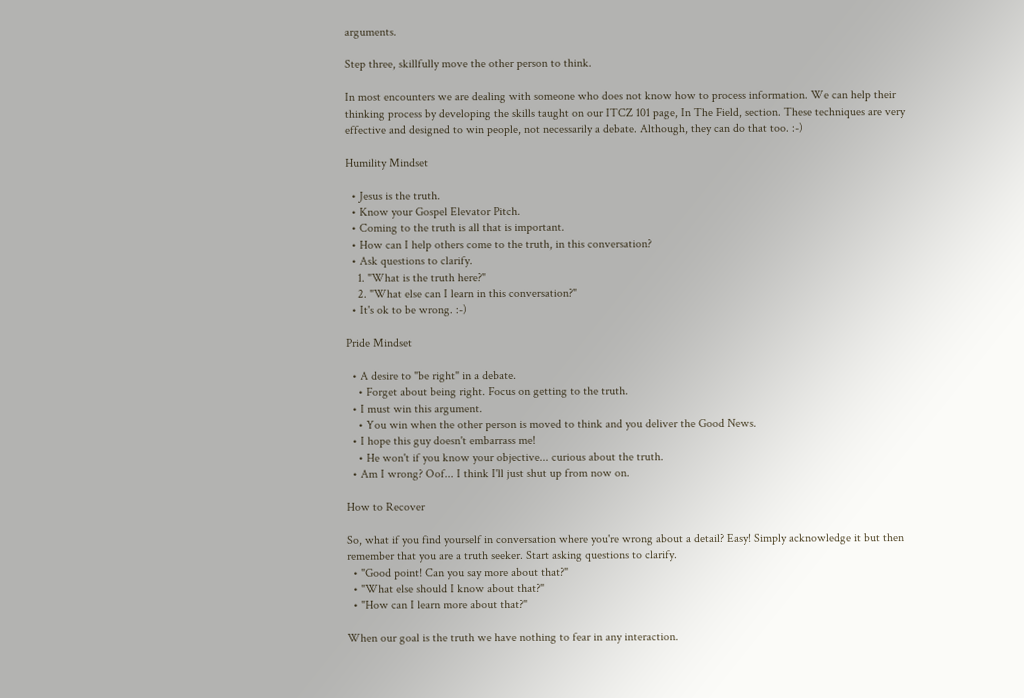arguments.

Step three, skillfully move the other person to think.

In most encounters we are dealing with someone who does not know how to process information. We can help their thinking process by developing the skills taught on our ITCZ 101 page, In The Field, section. These techniques are very effective and designed to win people, not necessarily a debate. Although, they can do that too. :-)

Humility Mindset

  • Jesus is the truth.
  • Know your Gospel Elevator Pitch.
  • Coming to the truth is all that is important.
  • How can I help others come to the truth, in this conversation?
  • Ask questions to clarify.
    1. "What is the truth here?"
    2. "What else can I learn in this conversation?"
  • It's ok to be wrong. :-)

Pride Mindset

  • A desire to "be right" in a debate.
    • Forget about being right. Focus on getting to the truth.
  • I must win this argument.
    • You win when the other person is moved to think and you deliver the Good News.
  • I hope this guy doesn't embarrass me!
    • He won't if you know your objective... curious about the truth.
  • Am I wrong? Oof... I think I'll just shut up from now on.

How to Recover

So, what if you find yourself in conversation where you're wrong about a detail? Easy! Simply acknowledge it but then remember that you are a truth seeker. Start asking questions to clarify.
  • "Good point! Can you say more about that?"
  • "What else should I know about that?"
  • "How can I learn more about that?"

When our goal is the truth we have nothing to fear in any interaction.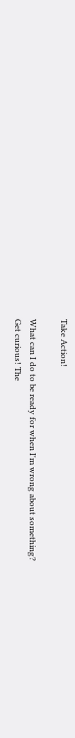Take Action!

What can I do to be ready for when I'm wrong about something?
Get curious! The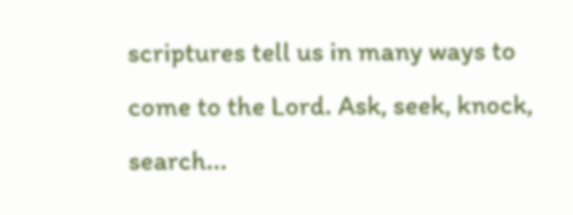scriptures tell us in many ways to come to the Lord. Ask, seek, knock, search...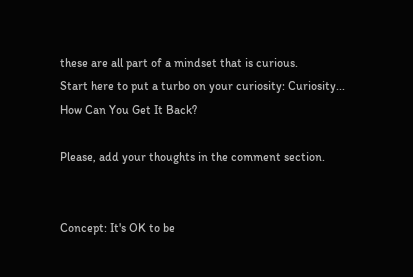these are all part of a mindset that is curious.
Start here to put a turbo on your curiosity: Curiosity... How Can You Get It Back?

Please, add your thoughts in the comment section.


Concept: It's OK to be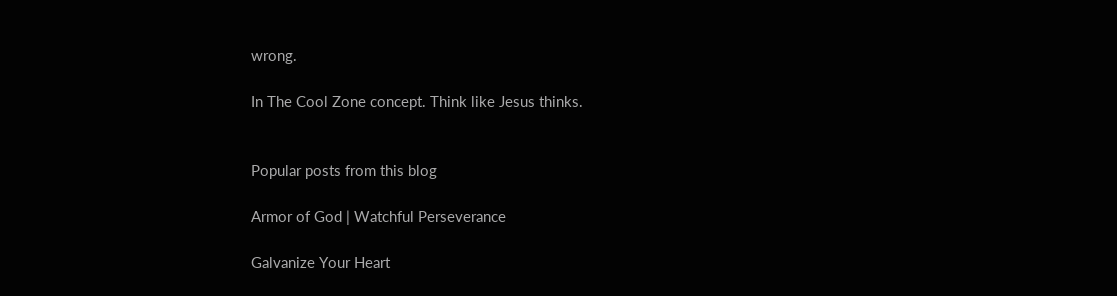wrong.

In The Cool Zone concept. Think like Jesus thinks.


Popular posts from this blog

Armor of God | Watchful Perseverance

Galvanize Your Heart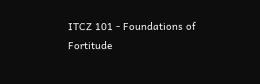ITCZ 101 - Foundations of Fortitude